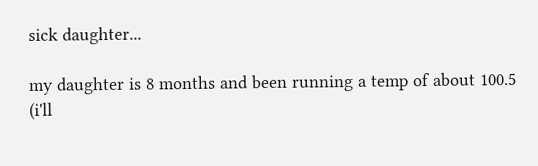sick daughter...

my daughter is 8 months and been running a temp of about 100.5 (i'll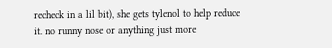recheck in a lil bit), she gets tylenol to help reduce it. no runny nose or anything just more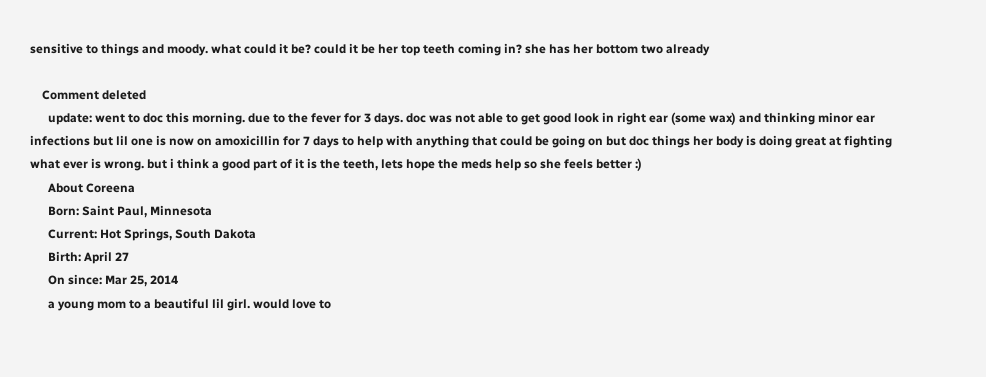sensitive to things and moody. what could it be? could it be her top teeth coming in? she has her bottom two already

    Comment deleted
      update: went to doc this morning. due to the fever for 3 days. doc was not able to get good look in right ear (some wax) and thinking minor ear infections but lil one is now on amoxicillin for 7 days to help with anything that could be going on but doc things her body is doing great at fighting what ever is wrong. but i think a good part of it is the teeth, lets hope the meds help so she feels better :)
      About Coreena
      Born: Saint Paul, Minnesota
      Current: Hot Springs, South Dakota
      Birth: April 27
      On since: Mar 25, 2014
      a young mom to a beautiful lil girl. would love to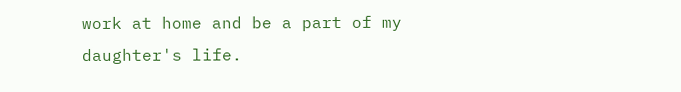work at home and be a part of my daughter's life.